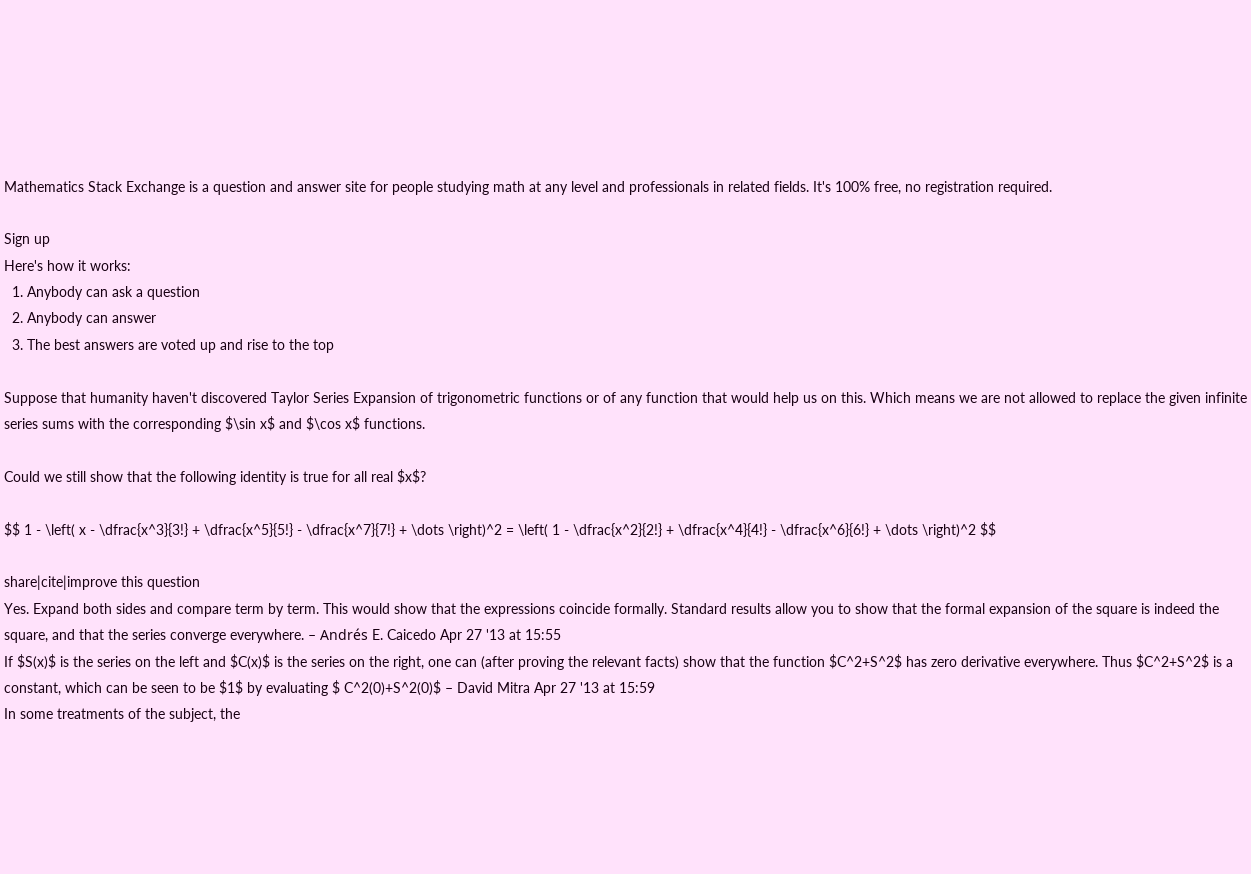Mathematics Stack Exchange is a question and answer site for people studying math at any level and professionals in related fields. It's 100% free, no registration required.

Sign up
Here's how it works:
  1. Anybody can ask a question
  2. Anybody can answer
  3. The best answers are voted up and rise to the top

Suppose that humanity haven't discovered Taylor Series Expansion of trigonometric functions or of any function that would help us on this. Which means we are not allowed to replace the given infinite series sums with the corresponding $\sin x$ and $\cos x$ functions.

Could we still show that the following identity is true for all real $x$?

$$ 1 - \left( x - \dfrac{x^3}{3!} + \dfrac{x^5}{5!} - \dfrac{x^7}{7!} + \dots \right)^2 = \left( 1 - \dfrac{x^2}{2!} + \dfrac{x^4}{4!} - \dfrac{x^6}{6!} + \dots \right)^2 $$

share|cite|improve this question
Yes. Expand both sides and compare term by term. This would show that the expressions coincide formally. Standard results allow you to show that the formal expansion of the square is indeed the square, and that the series converge everywhere. – Andrés E. Caicedo Apr 27 '13 at 15:55
If $S(x)$ is the series on the left and $C(x)$ is the series on the right, one can (after proving the relevant facts) show that the function $C^2+S^2$ has zero derivative everywhere. Thus $C^2+S^2$ is a constant, which can be seen to be $1$ by evaluating $ C^2(0)+S^2(0)$ – David Mitra Apr 27 '13 at 15:59
In some treatments of the subject, the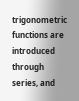trigonometric functions are introduced through series, and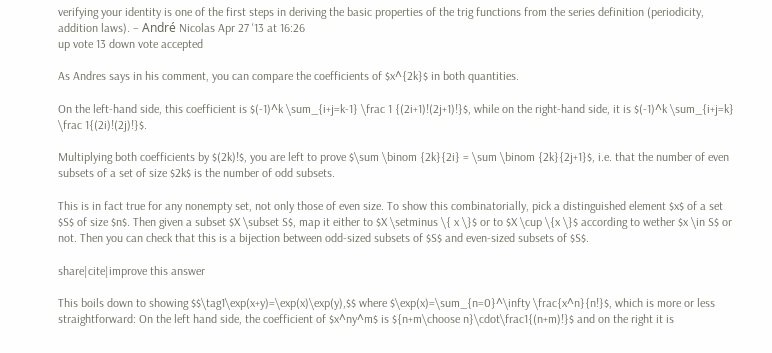verifying your identity is one of the first steps in deriving the basic properties of the trig functions from the series definition (periodicity, addition laws). – André Nicolas Apr 27 '13 at 16:26
up vote 13 down vote accepted

As Andres says in his comment, you can compare the coefficients of $x^{2k}$ in both quantities.

On the left-hand side, this coefficient is $(-1)^k \sum_{i+j=k-1} \frac 1 {(2i+1)!(2j+1)!}$, while on the right-hand side, it is $(-1)^k \sum_{i+j=k} \frac 1{(2i)!(2j)!}$.

Multiplying both coefficients by $(2k)!$, you are left to prove $\sum \binom {2k}{2i} = \sum \binom {2k}{2j+1}$, i.e. that the number of even subsets of a set of size $2k$ is the number of odd subsets.

This is in fact true for any nonempty set, not only those of even size. To show this combinatorially, pick a distinguished element $x$ of a set $S$ of size $n$. Then given a subset $X \subset S$, map it either to $X \setminus \{ x \}$ or to $X \cup \{x \}$ according to wether $x \in S$ or not. Then you can check that this is a bijection between odd-sized subsets of $S$ and even-sized subsets of $S$.

share|cite|improve this answer

This boils down to showing $$\tag1\exp(x+y)=\exp(x)\exp(y),$$ where $\exp(x)=\sum_{n=0}^\infty \frac{x^n}{n!}$, which is more or less straightforward: On the left hand side, the coefficient of $x^ny^m$ is ${n+m\choose n}\cdot\frac1{(n+m)!}$ and on the right it is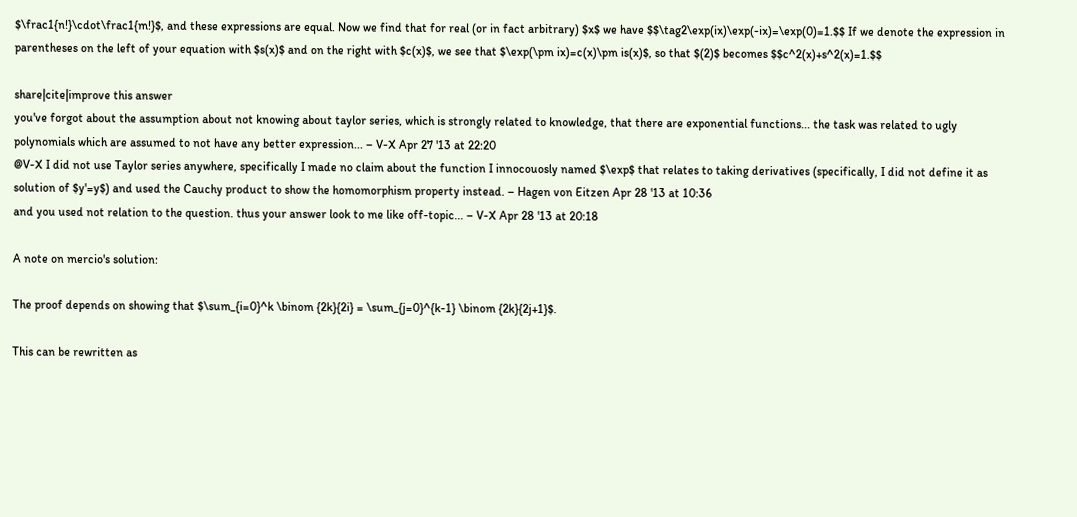$\frac1{n!}\cdot\frac1{m!}$, and these expressions are equal. Now we find that for real (or in fact arbitrary) $x$ we have $$\tag2\exp(ix)\exp(-ix)=\exp(0)=1.$$ If we denote the expression in parentheses on the left of your equation with $s(x)$ and on the right with $c(x)$, we see that $\exp(\pm ix)=c(x)\pm is(x)$, so that $(2)$ becomes $$c^2(x)+s^2(x)=1.$$

share|cite|improve this answer
you've forgot about the assumption about not knowing about taylor series, which is strongly related to knowledge, that there are exponential functions... the task was related to ugly polynomials which are assumed to not have any better expression... – V-X Apr 27 '13 at 22:20
@V-X I did not use Taylor series anywhere, specifically I made no claim about the function I innocouosly named $\exp$ that relates to taking derivatives (specifically, I did not define it as solution of $y'=y$) and used the Cauchy product to show the homomorphism property instead. – Hagen von Eitzen Apr 28 '13 at 10:36
and you used not relation to the question. thus your answer look to me like off-topic... – V-X Apr 28 '13 at 20:18

A note on mercio's solution:

The proof depends on showing that $\sum_{i=0}^k \binom {2k}{2i} = \sum_{j=0}^{k-1} \binom {2k}{2j+1}$.

This can be rewritten as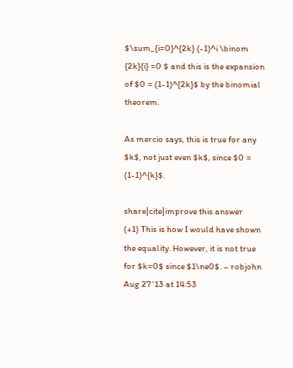$\sum_{i=0}^{2k} (-1)^i \binom {2k}{i} =0 $ and this is the expansion of $0 = (1-1)^{2k}$ by the binomial theorem.

As mercio says, this is true for any $k$, not just even $k$, since $0 = (1-1)^{k}$.

share|cite|improve this answer
(+1) This is how I would have shown the equality. However, it is not true for $k=0$ since $1\ne0$. – robjohn Aug 27 '13 at 14:53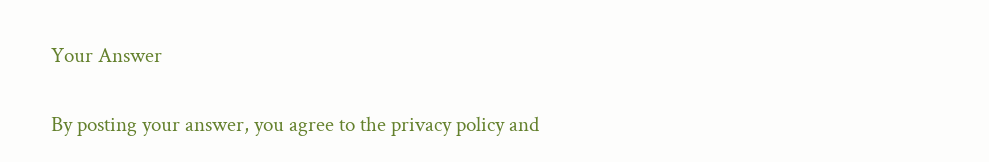Your Answer


By posting your answer, you agree to the privacy policy and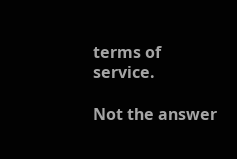terms of service.

Not the answer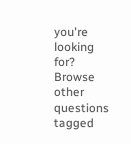you're looking for? Browse other questions tagged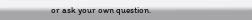or ask your own question.